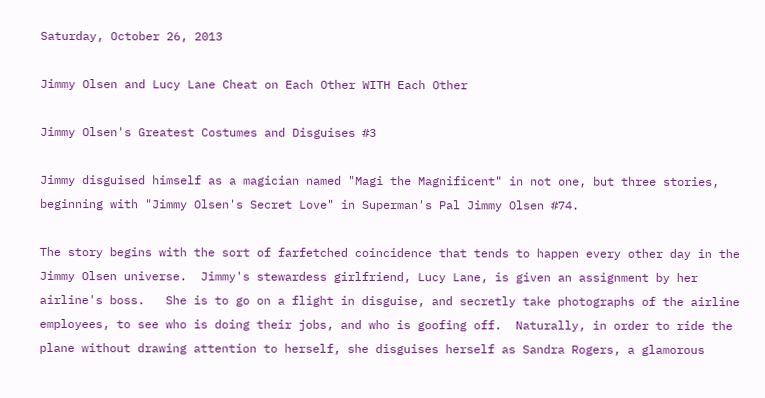Saturday, October 26, 2013

Jimmy Olsen and Lucy Lane Cheat on Each Other WITH Each Other

Jimmy Olsen's Greatest Costumes and Disguises #3

Jimmy disguised himself as a magician named "Magi the Magnificent" in not one, but three stories, beginning with "Jimmy Olsen's Secret Love" in Superman's Pal Jimmy Olsen #74.

The story begins with the sort of farfetched coincidence that tends to happen every other day in the Jimmy Olsen universe.  Jimmy's stewardess girlfriend, Lucy Lane, is given an assignment by her airline's boss.   She is to go on a flight in disguise, and secretly take photographs of the airline employees, to see who is doing their jobs, and who is goofing off.  Naturally, in order to ride the plane without drawing attention to herself, she disguises herself as Sandra Rogers, a glamorous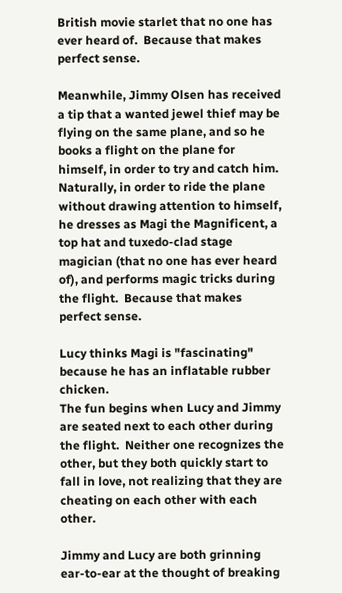British movie starlet that no one has ever heard of.  Because that makes perfect sense.

Meanwhile, Jimmy Olsen has received a tip that a wanted jewel thief may be flying on the same plane, and so he books a flight on the plane for himself, in order to try and catch him.  Naturally, in order to ride the plane without drawing attention to himself, he dresses as Magi the Magnificent, a top hat and tuxedo-clad stage magician (that no one has ever heard of), and performs magic tricks during the flight.  Because that makes perfect sense.

Lucy thinks Magi is "fascinating" because he has an inflatable rubber chicken.
The fun begins when Lucy and Jimmy are seated next to each other during the flight.  Neither one recognizes the other, but they both quickly start to fall in love, not realizing that they are cheating on each other with each other.

Jimmy and Lucy are both grinning ear-to-ear at the thought of breaking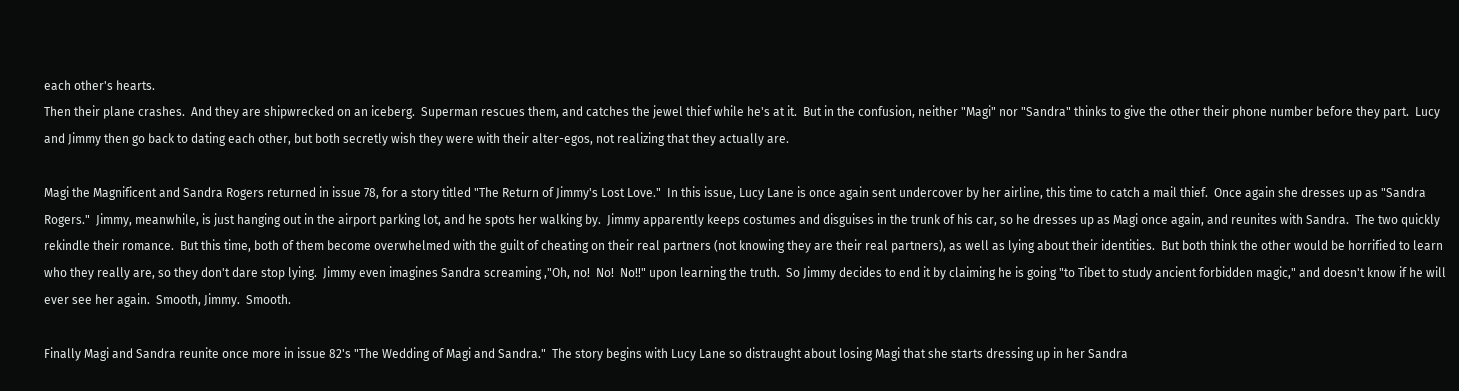each other's hearts.
Then their plane crashes.  And they are shipwrecked on an iceberg.  Superman rescues them, and catches the jewel thief while he's at it.  But in the confusion, neither "Magi" nor "Sandra" thinks to give the other their phone number before they part.  Lucy and Jimmy then go back to dating each other, but both secretly wish they were with their alter-egos, not realizing that they actually are.

Magi the Magnificent and Sandra Rogers returned in issue 78, for a story titled "The Return of Jimmy's Lost Love."  In this issue, Lucy Lane is once again sent undercover by her airline, this time to catch a mail thief.  Once again she dresses up as "Sandra Rogers."  Jimmy, meanwhile, is just hanging out in the airport parking lot, and he spots her walking by.  Jimmy apparently keeps costumes and disguises in the trunk of his car, so he dresses up as Magi once again, and reunites with Sandra.  The two quickly rekindle their romance.  But this time, both of them become overwhelmed with the guilt of cheating on their real partners (not knowing they are their real partners), as well as lying about their identities.  But both think the other would be horrified to learn who they really are, so they don't dare stop lying.  Jimmy even imagines Sandra screaming ,"Oh, no!  No!  No!!" upon learning the truth.  So Jimmy decides to end it by claiming he is going "to Tibet to study ancient forbidden magic," and doesn't know if he will ever see her again.  Smooth, Jimmy.  Smooth.

Finally Magi and Sandra reunite once more in issue 82's "The Wedding of Magi and Sandra."  The story begins with Lucy Lane so distraught about losing Magi that she starts dressing up in her Sandra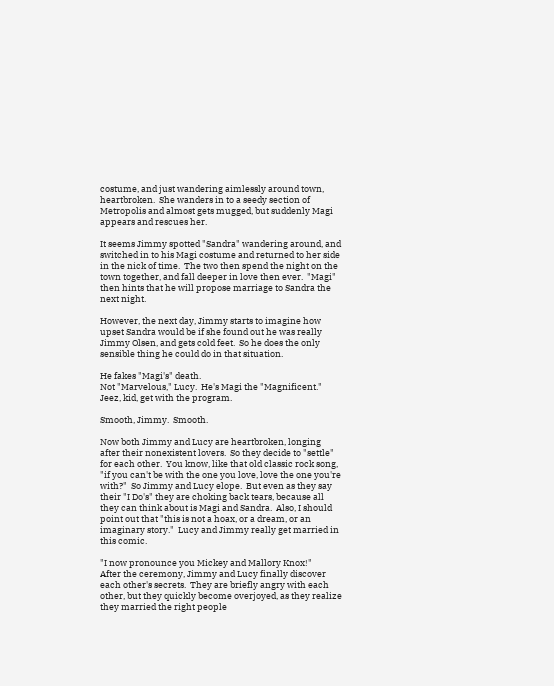costume, and just wandering aimlessly around town, heartbroken.  She wanders in to a seedy section of Metropolis and almost gets mugged, but suddenly Magi appears and rescues her.

It seems Jimmy spotted "Sandra" wandering around, and switched in to his Magi costume and returned to her side in the nick of time.  The two then spend the night on the town together, and fall deeper in love then ever.  "Magi" then hints that he will propose marriage to Sandra the next night.

However, the next day, Jimmy starts to imagine how upset Sandra would be if she found out he was really Jimmy Olsen, and gets cold feet.  So he does the only sensible thing he could do in that situation.

He fakes "Magi's" death.
Not "Marvelous," Lucy.  He's Magi the "Magnificent." Jeez, kid, get with the program.

Smooth, Jimmy.  Smooth.

Now both Jimmy and Lucy are heartbroken, longing after their nonexistent lovers.  So they decide to "settle" for each other.  You know, like that old classic rock song, "if you can't be with the one you love, love the one you're with?"  So Jimmy and Lucy elope.  But even as they say their "I Do's" they are choking back tears, because all they can think about is Magi and Sandra.  Also, I should point out that "this is not a hoax, or a dream, or an imaginary story."  Lucy and Jimmy really get married in this comic.

"I now pronounce you Mickey and Mallory Knox!"
After the ceremony, Jimmy and Lucy finally discover each other's secrets.  They are briefly angry with each other, but they quickly become overjoyed, as they realize they married the right people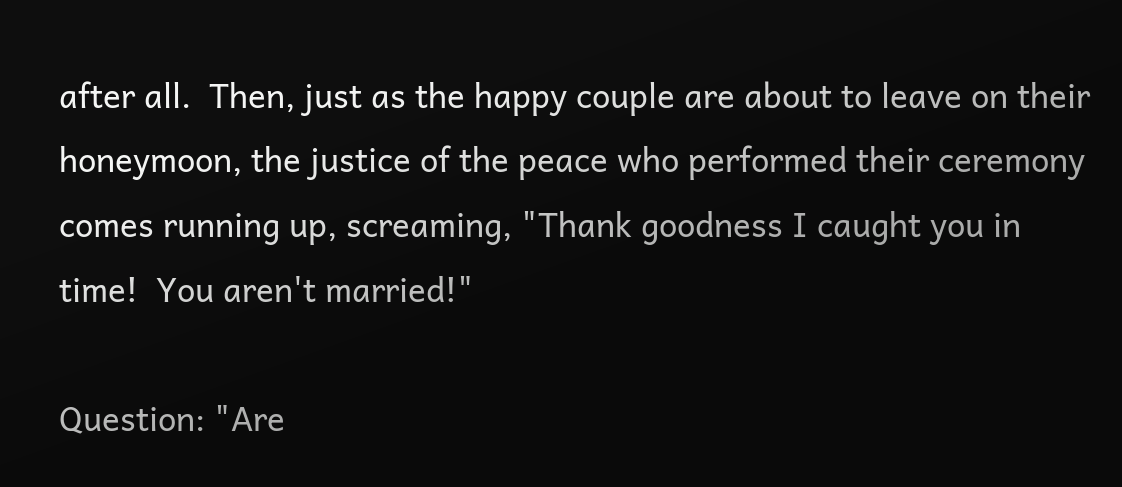after all.  Then, just as the happy couple are about to leave on their honeymoon, the justice of the peace who performed their ceremony comes running up, screaming, "Thank goodness I caught you in time!  You aren't married!"

Question: "Are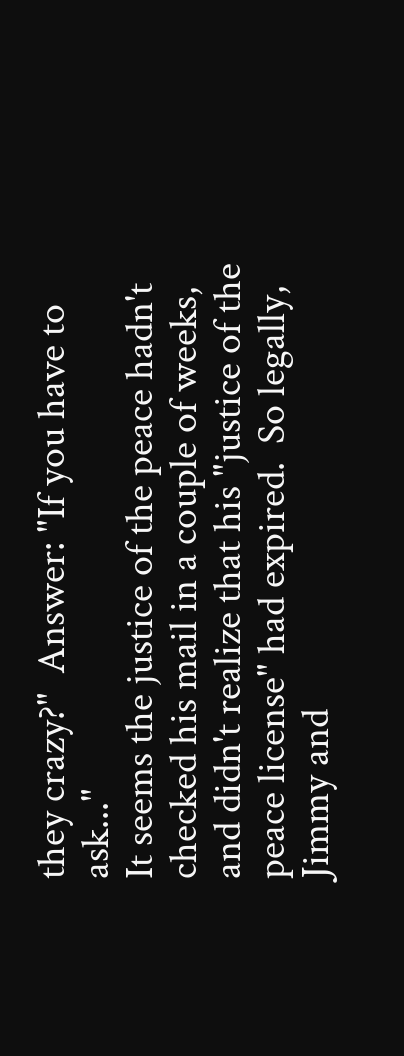they crazy?"  Answer: "If you have to ask..."
It seems the justice of the peace hadn't checked his mail in a couple of weeks, and didn't realize that his "justice of the peace license" had expired.  So legally, Jimmy and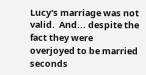Lucy's marriage was not valid.  And... despite the fact they were overjoyed to be married seconds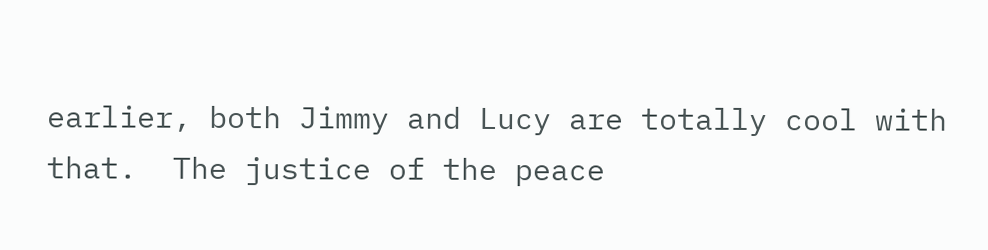earlier, both Jimmy and Lucy are totally cool with that.  The justice of the peace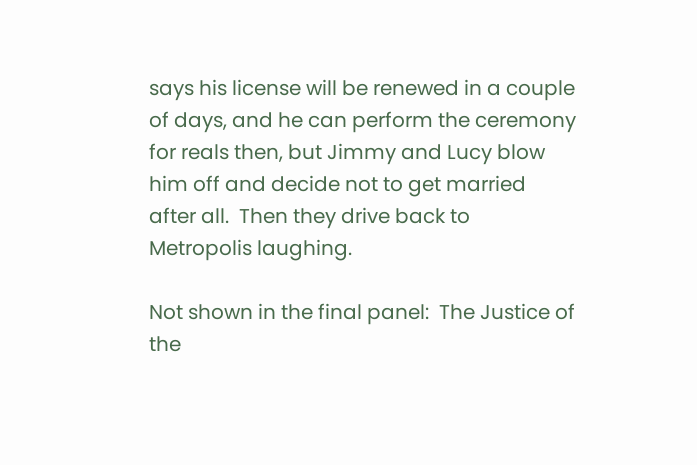says his license will be renewed in a couple of days, and he can perform the ceremony for reals then, but Jimmy and Lucy blow him off and decide not to get married after all.  Then they drive back to Metropolis laughing.

Not shown in the final panel:  The Justice of the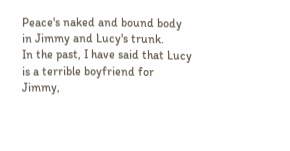Peace's naked and bound body in Jimmy and Lucy's trunk.
In the past, I have said that Lucy is a terrible boyfriend for Jimmy,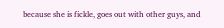because she is fickle, goes out with other guys, and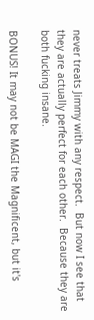never treats Jimmy with any respect.  But now I see that they are actually perfect for each other.  Because they are both fucking insane.

BONUS! It may not be MAGI the Magnificent, but it's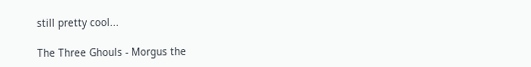still pretty cool...

The Three Ghouls - Morgus the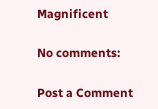Magnificent

No comments:

Post a Comment